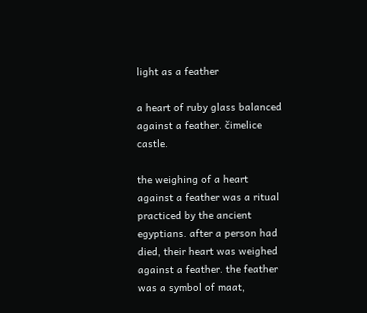light as a feather

a heart of ruby glass balanced against a feather. čimelice castle.

the weighing of a heart against a feather was a ritual practiced by the ancient egyptians. after a person had died, their heart was weighed against a feather. the feather was a symbol of maat,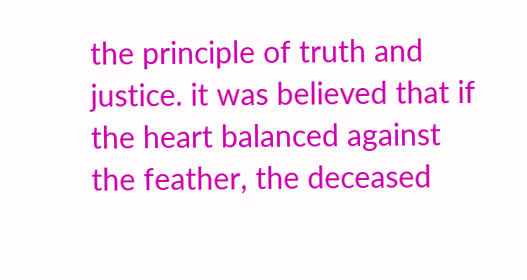the principle of truth and justice. it was believed that if the heart balanced against the feather, the deceased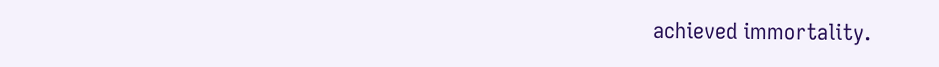achieved immortality.